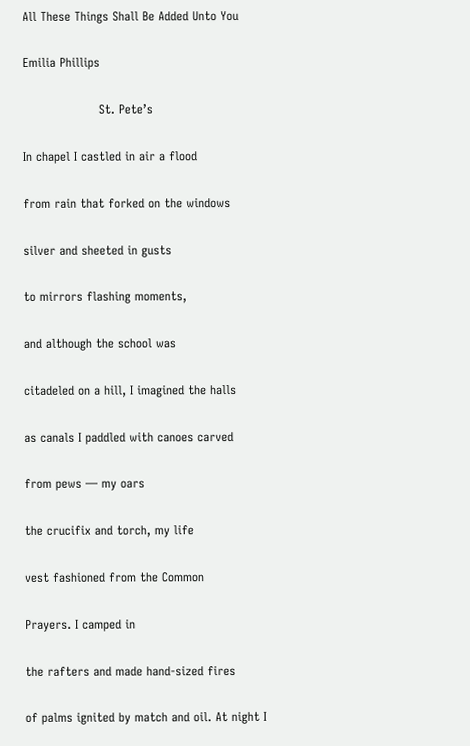All These Things Shall Be Added Unto You

Emilia Phillips

                   St. Pete’s

In chapel I castled in air a flood

from rain that forked on the windows

silver and sheeted in gusts

to mirrors flashing moments,

and although the school was

citadeled on a hill, I imagined the halls

as canals I paddled with canoes carved

from pews — my oars

the crucifix and torch, my life

vest fashioned from the Common

Prayers. I camped in

the rafters and made hand-sized fires

of palms ignited by match and oil. At night I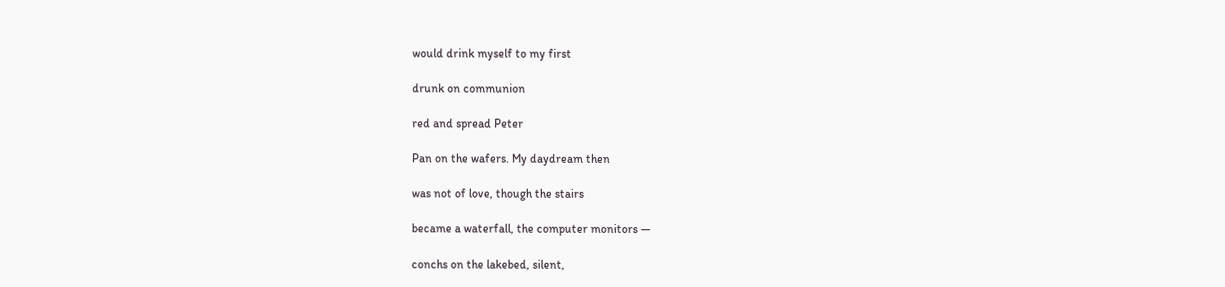would drink myself to my first

drunk on communion

red and spread Peter

Pan on the wafers. My daydream then

was not of love, though the stairs

became a waterfall, the computer monitors —

conchs on the lakebed, silent,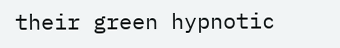their green hypnotic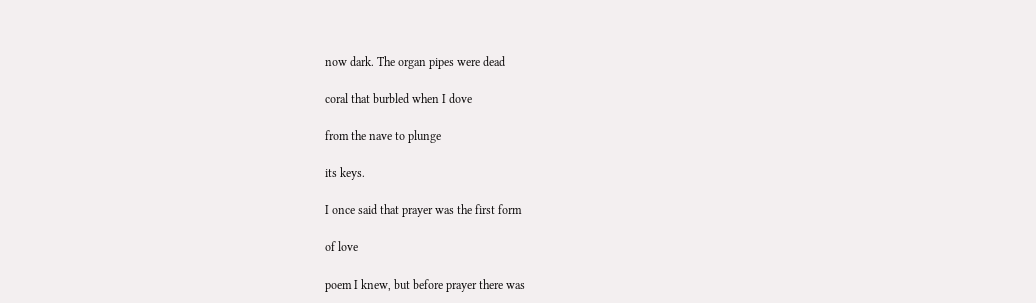now dark. The organ pipes were dead

coral that burbled when I dove

from the nave to plunge

its keys.

I once said that prayer was the first form

of love

poem I knew, but before prayer there was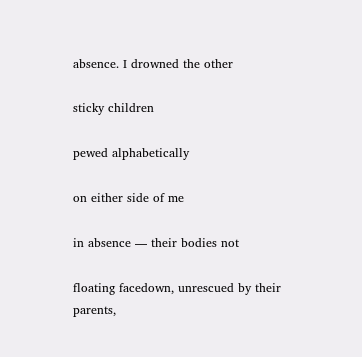absence. I drowned the other

sticky children

pewed alphabetically

on either side of me

in absence — their bodies not

floating facedown, unrescued by their parents,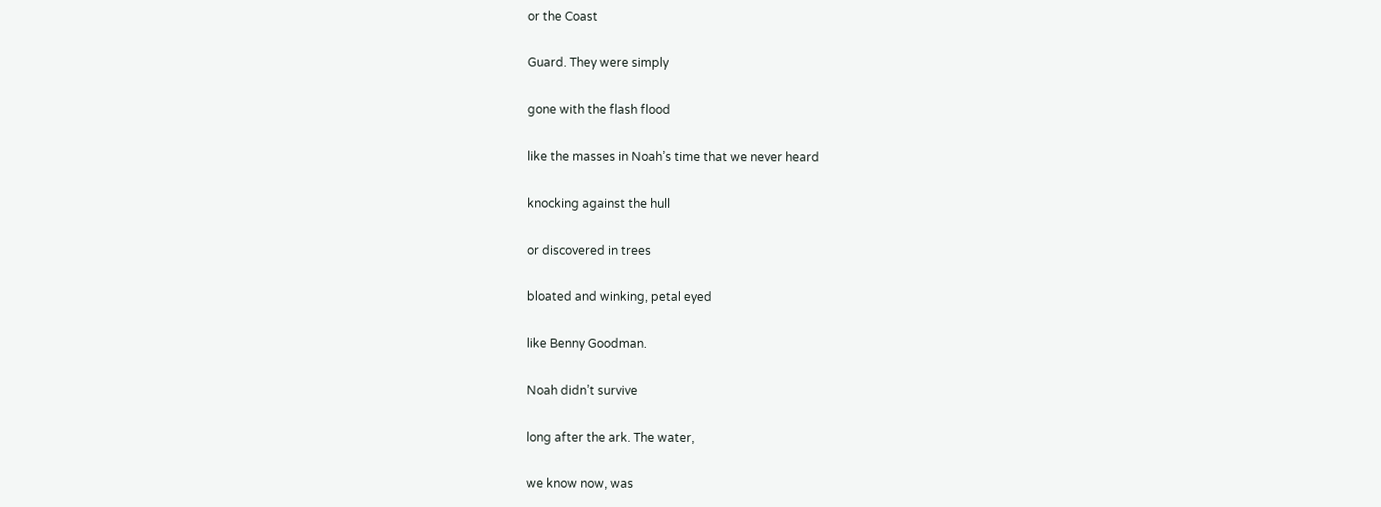or the Coast

Guard. They were simply

gone with the flash flood

like the masses in Noah’s time that we never heard

knocking against the hull

or discovered in trees

bloated and winking, petal eyed

like Benny Goodman.

Noah didn’t survive

long after the ark. The water,

we know now, was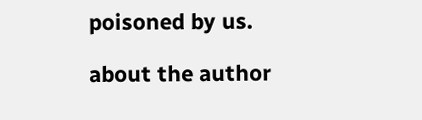poisoned by us.

about the author